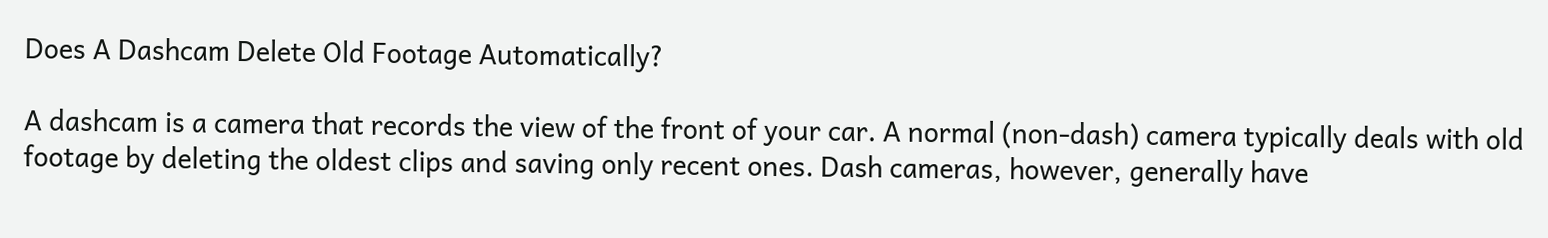Does A Dashcam Delete Old Footage Automatically?

A dashcam is a camera that records the view of the front of your car. A normal (non-dash) camera typically deals with old footage by deleting the oldest clips and saving only recent ones. Dash cameras, however, generally have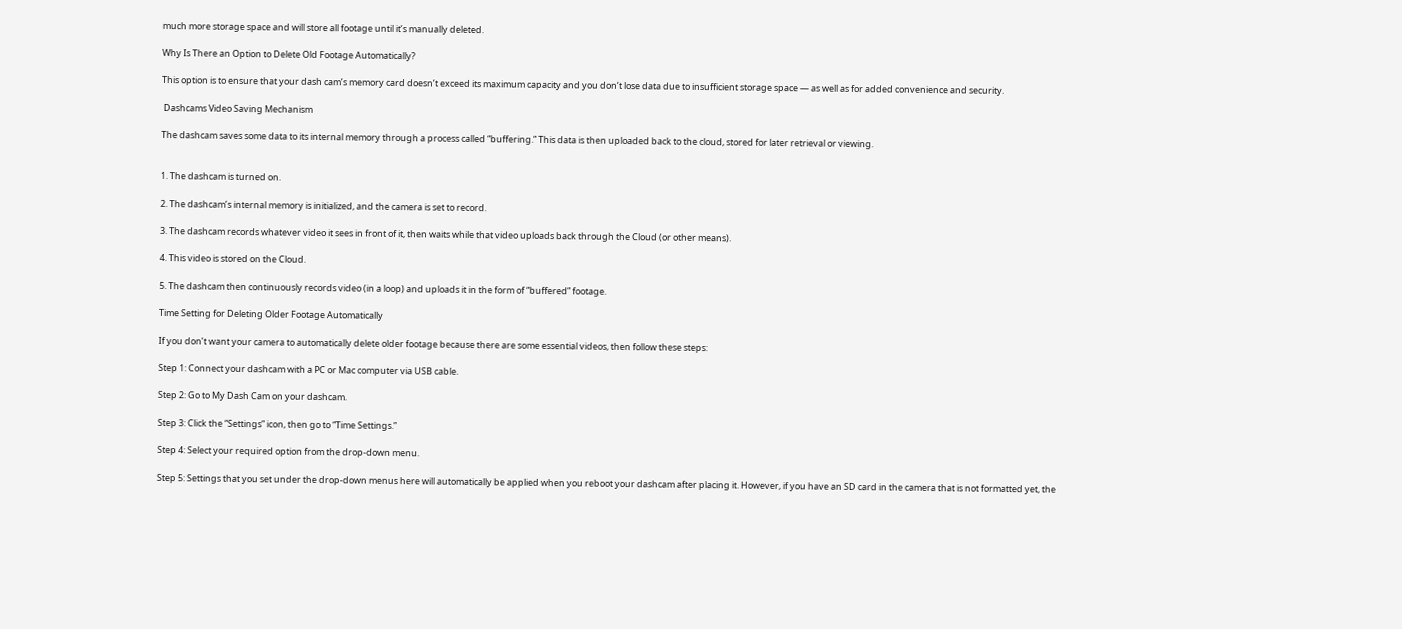much more storage space and will store all footage until it’s manually deleted.

Why Is There an Option to Delete Old Footage Automatically?

This option is to ensure that your dash cam’s memory card doesn’t exceed its maximum capacity and you don’t lose data due to insufficient storage space — as well as for added convenience and security.

 Dashcams Video Saving Mechanism

The dashcam saves some data to its internal memory through a process called “buffering.” This data is then uploaded back to the cloud, stored for later retrieval or viewing.


1. The dashcam is turned on.

2. The dashcam’s internal memory is initialized, and the camera is set to record.

3. The dashcam records whatever video it sees in front of it, then waits while that video uploads back through the Cloud (or other means).

4. This video is stored on the Cloud.

5. The dashcam then continuously records video (in a loop) and uploads it in the form of “buffered” footage.

Time Setting for Deleting Older Footage Automatically

If you don’t want your camera to automatically delete older footage because there are some essential videos, then follow these steps:

Step 1: Connect your dashcam with a PC or Mac computer via USB cable.

Step 2: Go to My Dash Cam on your dashcam.

Step 3: Click the “Settings” icon, then go to “Time Settings.”

Step 4: Select your required option from the drop-down menu.

Step 5: Settings that you set under the drop-down menus here will automatically be applied when you reboot your dashcam after placing it. However, if you have an SD card in the camera that is not formatted yet, the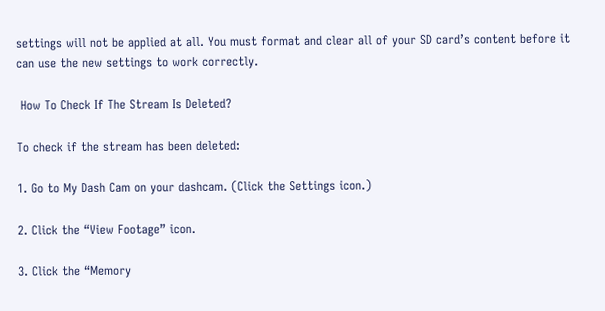settings will not be applied at all. You must format and clear all of your SD card’s content before it can use the new settings to work correctly.

 How To Check If The Stream Is Deleted?

To check if the stream has been deleted:

1. Go to My Dash Cam on your dashcam. (Click the Settings icon.)

2. Click the “View Footage” icon.

3. Click the “Memory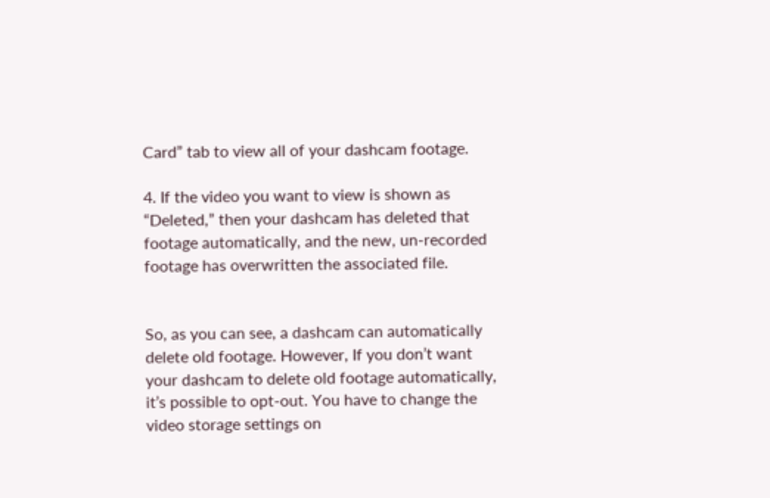Card” tab to view all of your dashcam footage.

4. If the video you want to view is shown as “Deleted,” then your dashcam has deleted that footage automatically, and the new, un-recorded footage has overwritten the associated file.


So, as you can see, a dashcam can automatically delete old footage. However, If you don’t want your dashcam to delete old footage automatically, it’s possible to opt-out. You have to change the video storage settings on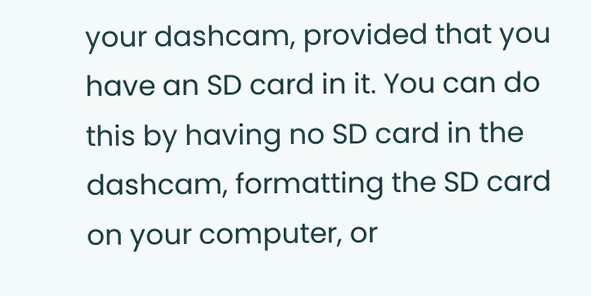your dashcam, provided that you have an SD card in it. You can do this by having no SD card in the dashcam, formatting the SD card on your computer, or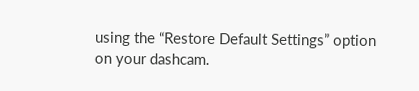using the “Restore Default Settings” option on your dashcam.